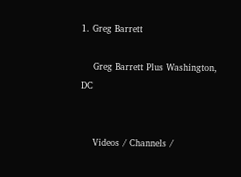1. Greg Barrett

    Greg Barrett Plus Washington, DC


    Videos / Channels /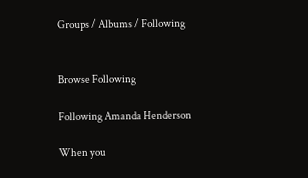Groups / Albums / Following


Browse Following

Following Amanda Henderson

When you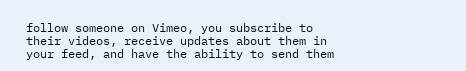follow someone on Vimeo, you subscribe to their videos, receive updates about them in your feed, and have the ability to send them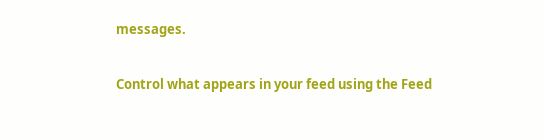messages.

Control what appears in your feed using the Feed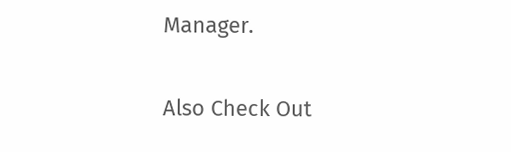Manager.

Also Check Out